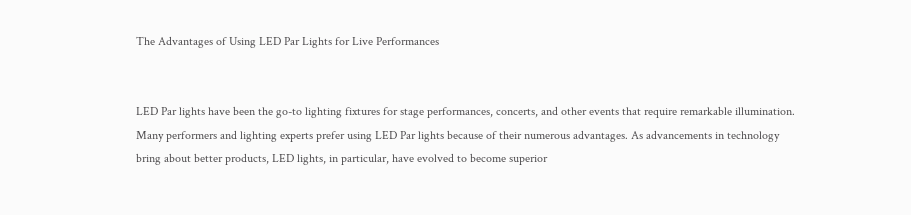The Advantages of Using LED Par Lights for Live Performances


LED Par lights have been the go-to lighting fixtures for stage performances, concerts, and other events that require remarkable illumination. Many performers and lighting experts prefer using LED Par lights because of their numerous advantages. As advancements in technology bring about better products, LED lights, in particular, have evolved to become superior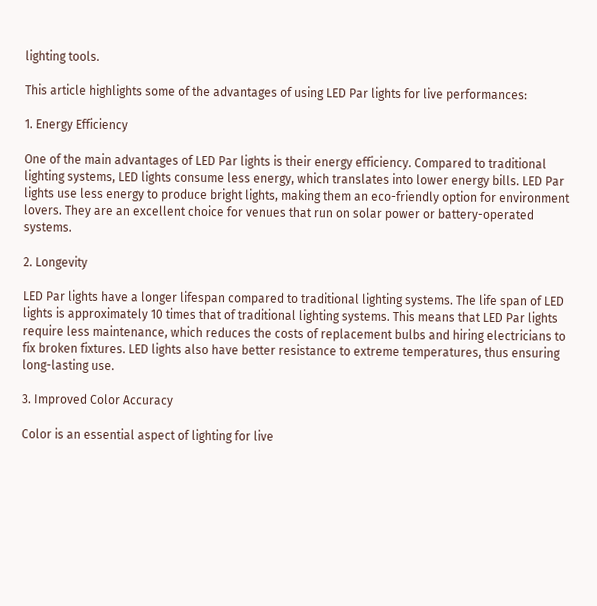lighting tools.

This article highlights some of the advantages of using LED Par lights for live performances:

1. Energy Efficiency

One of the main advantages of LED Par lights is their energy efficiency. Compared to traditional lighting systems, LED lights consume less energy, which translates into lower energy bills. LED Par lights use less energy to produce bright lights, making them an eco-friendly option for environment lovers. They are an excellent choice for venues that run on solar power or battery-operated systems.

2. Longevity

LED Par lights have a longer lifespan compared to traditional lighting systems. The life span of LED lights is approximately 10 times that of traditional lighting systems. This means that LED Par lights require less maintenance, which reduces the costs of replacement bulbs and hiring electricians to fix broken fixtures. LED lights also have better resistance to extreme temperatures, thus ensuring long-lasting use.

3. Improved Color Accuracy

Color is an essential aspect of lighting for live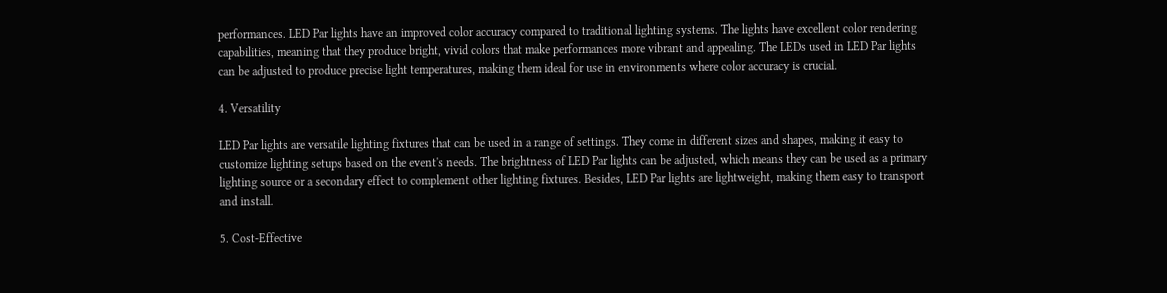performances. LED Par lights have an improved color accuracy compared to traditional lighting systems. The lights have excellent color rendering capabilities, meaning that they produce bright, vivid colors that make performances more vibrant and appealing. The LEDs used in LED Par lights can be adjusted to produce precise light temperatures, making them ideal for use in environments where color accuracy is crucial.

4. Versatility

LED Par lights are versatile lighting fixtures that can be used in a range of settings. They come in different sizes and shapes, making it easy to customize lighting setups based on the event's needs. The brightness of LED Par lights can be adjusted, which means they can be used as a primary lighting source or a secondary effect to complement other lighting fixtures. Besides, LED Par lights are lightweight, making them easy to transport and install.

5. Cost-Effective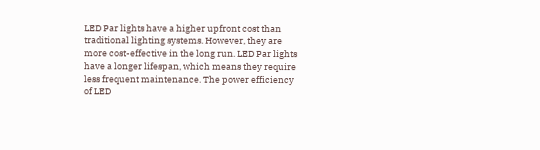LED Par lights have a higher upfront cost than traditional lighting systems. However, they are more cost-effective in the long run. LED Par lights have a longer lifespan, which means they require less frequent maintenance. The power efficiency of LED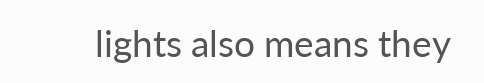lights also means they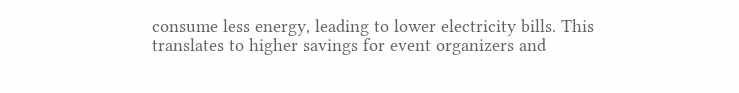consume less energy, leading to lower electricity bills. This translates to higher savings for event organizers and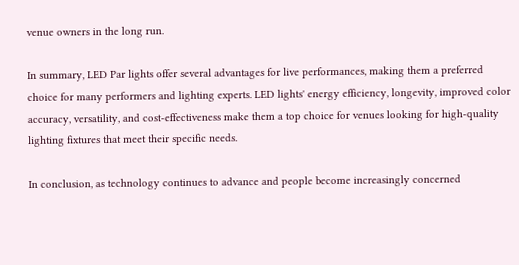venue owners in the long run.

In summary, LED Par lights offer several advantages for live performances, making them a preferred choice for many performers and lighting experts. LED lights' energy efficiency, longevity, improved color accuracy, versatility, and cost-effectiveness make them a top choice for venues looking for high-quality lighting fixtures that meet their specific needs.

In conclusion, as technology continues to advance and people become increasingly concerned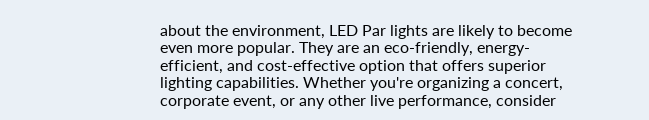about the environment, LED Par lights are likely to become even more popular. They are an eco-friendly, energy-efficient, and cost-effective option that offers superior lighting capabilities. Whether you're organizing a concert, corporate event, or any other live performance, consider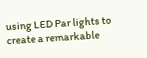using LED Par lights to create a remarkable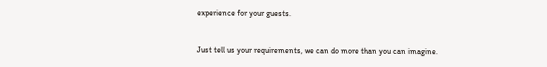experience for your guests.


Just tell us your requirements, we can do more than you can imagine.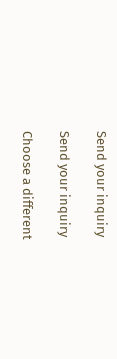Send your inquiry

Send your inquiry

Choose a different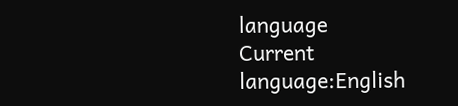language
Current language:English